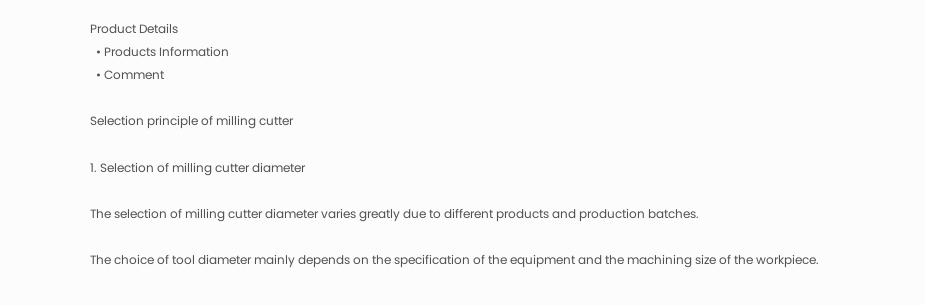Product Details
  • Products Information
  • Comment

Selection principle of milling cutter

1. Selection of milling cutter diameter

The selection of milling cutter diameter varies greatly due to different products and production batches.

The choice of tool diameter mainly depends on the specification of the equipment and the machining size of the workpiece.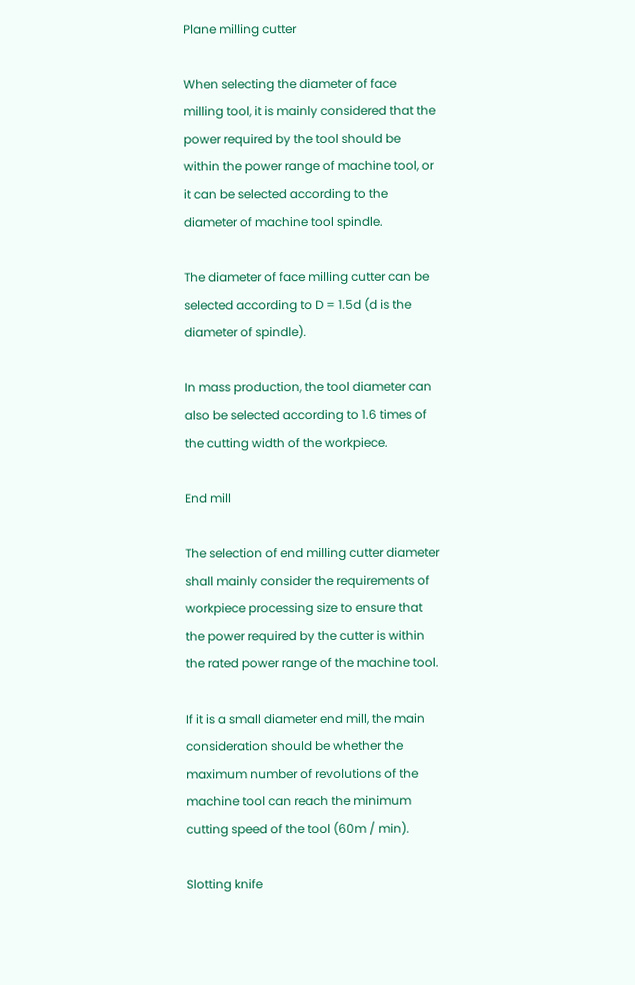Plane milling cutter

When selecting the diameter of face milling tool, it is mainly considered that the power required by the tool should be within the power range of machine tool, or it can be selected according to the diameter of machine tool spindle.

The diameter of face milling cutter can be selected according to D = 1.5d (d is the diameter of spindle).

In mass production, the tool diameter can also be selected according to 1.6 times of the cutting width of the workpiece.

End mill

The selection of end milling cutter diameter shall mainly consider the requirements of workpiece processing size to ensure that the power required by the cutter is within the rated power range of the machine tool.

If it is a small diameter end mill, the main consideration should be whether the maximum number of revolutions of the machine tool can reach the minimum cutting speed of the tool (60m / min).

Slotting knife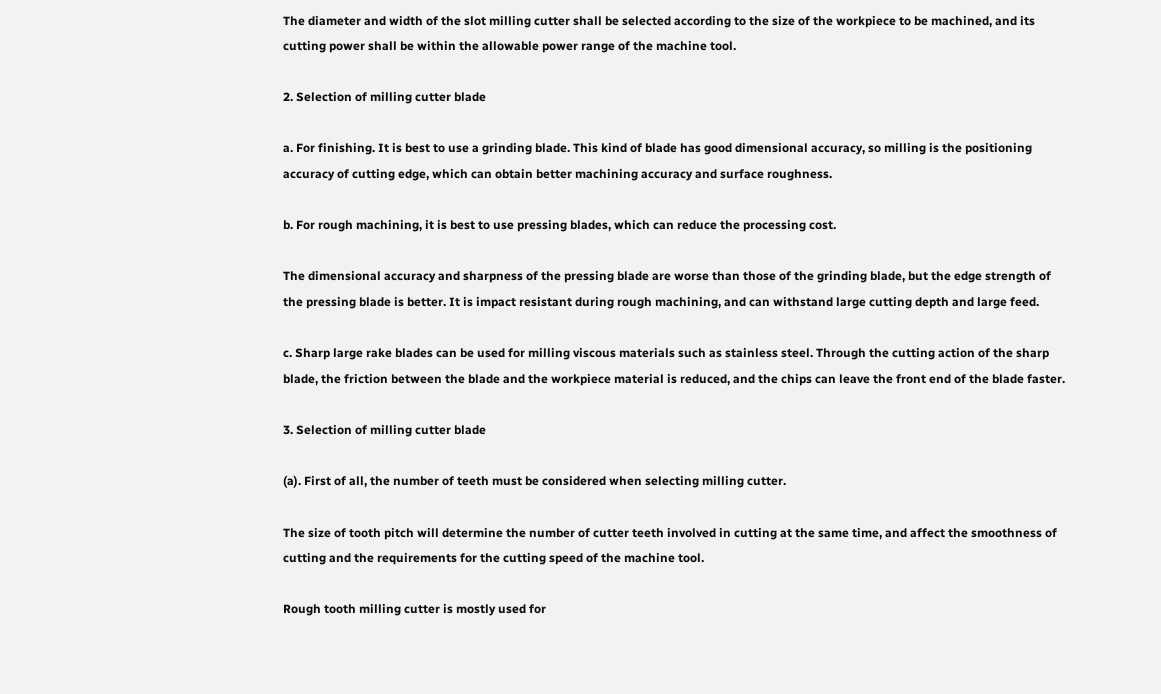The diameter and width of the slot milling cutter shall be selected according to the size of the workpiece to be machined, and its cutting power shall be within the allowable power range of the machine tool.

2. Selection of milling cutter blade

a. For finishing. It is best to use a grinding blade. This kind of blade has good dimensional accuracy, so milling is the positioning accuracy of cutting edge, which can obtain better machining accuracy and surface roughness.

b. For rough machining, it is best to use pressing blades, which can reduce the processing cost.

The dimensional accuracy and sharpness of the pressing blade are worse than those of the grinding blade, but the edge strength of the pressing blade is better. It is impact resistant during rough machining, and can withstand large cutting depth and large feed.

c. Sharp large rake blades can be used for milling viscous materials such as stainless steel. Through the cutting action of the sharp blade, the friction between the blade and the workpiece material is reduced, and the chips can leave the front end of the blade faster.

3. Selection of milling cutter blade

(a). First of all, the number of teeth must be considered when selecting milling cutter.

The size of tooth pitch will determine the number of cutter teeth involved in cutting at the same time, and affect the smoothness of cutting and the requirements for the cutting speed of the machine tool.

Rough tooth milling cutter is mostly used for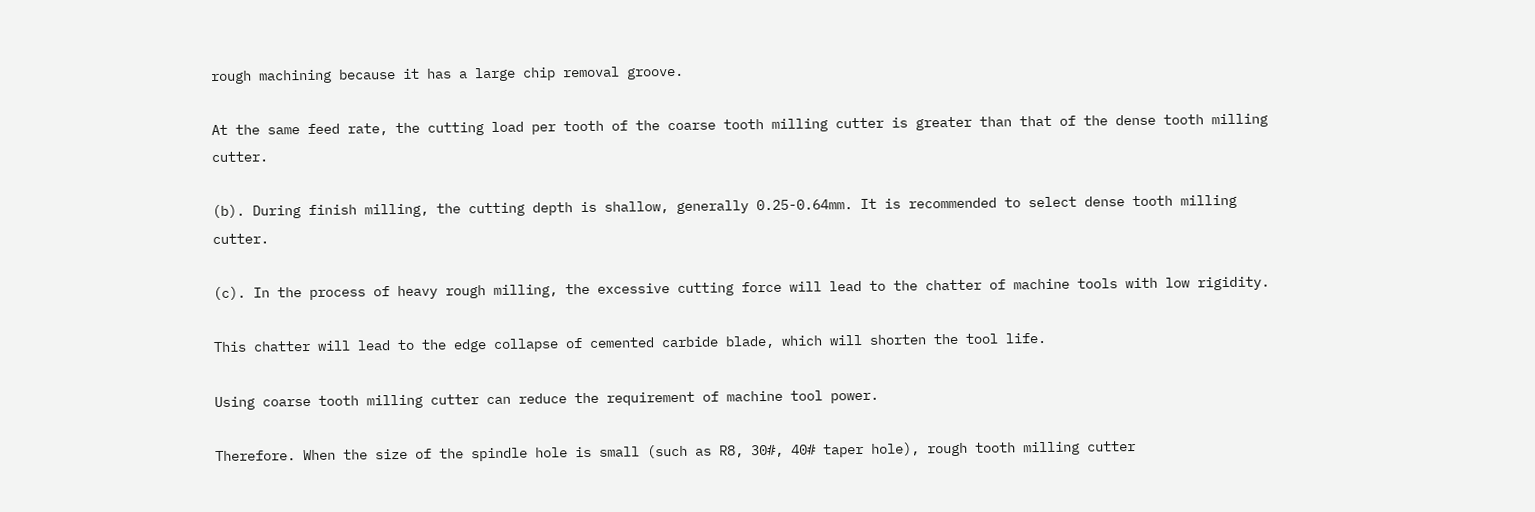rough machining because it has a large chip removal groove.

At the same feed rate, the cutting load per tooth of the coarse tooth milling cutter is greater than that of the dense tooth milling cutter.

(b). During finish milling, the cutting depth is shallow, generally 0.25-0.64mm. It is recommended to select dense tooth milling cutter.

(c). In the process of heavy rough milling, the excessive cutting force will lead to the chatter of machine tools with low rigidity.

This chatter will lead to the edge collapse of cemented carbide blade, which will shorten the tool life.

Using coarse tooth milling cutter can reduce the requirement of machine tool power.

Therefore. When the size of the spindle hole is small (such as R8, 30#, 40# taper hole), rough tooth milling cutter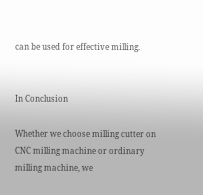can be used for effective milling.


In Conclusion

Whether we choose milling cutter on CNC milling machine or ordinary milling machine, we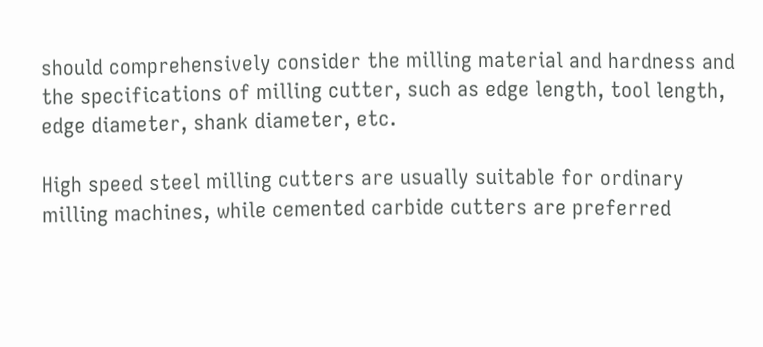should comprehensively consider the milling material and hardness and the specifications of milling cutter, such as edge length, tool length, edge diameter, shank diameter, etc.

High speed steel milling cutters are usually suitable for ordinary milling machines, while cemented carbide cutters are preferred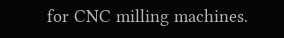for CNC milling machines.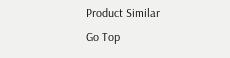Product Similar
Go Top